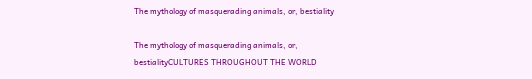The mythology of masquerading animals, or, bestiality

The mythology of masquerading animals, or, bestialityCULTURES THROUGHOUT THE WORLD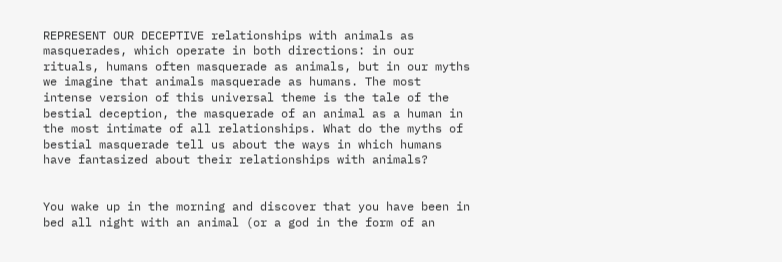REPRESENT OUR DECEPTIVE relationships with animals as masquerades, which operate in both directions: in our rituals, humans often masquerade as animals, but in our myths we imagine that animals masquerade as humans. The most intense version of this universal theme is the tale of the bestial deception, the masquerade of an animal as a human in the most intimate of all relationships. What do the myths of bestial masquerade tell us about the ways in which humans have fantasized about their relationships with animals?


You wake up in the morning and discover that you have been in bed all night with an animal (or a god in the form of an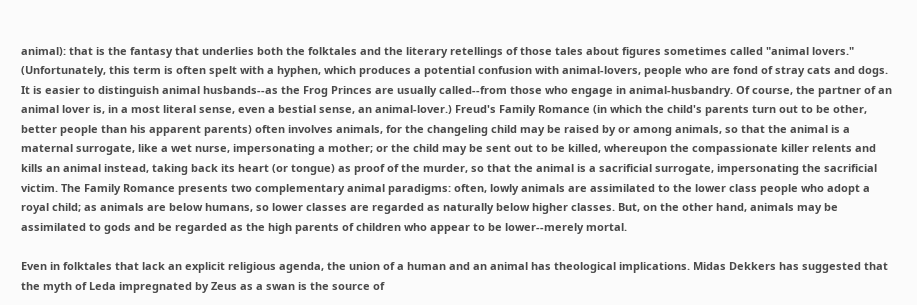animal): that is the fantasy that underlies both the folktales and the literary retellings of those tales about figures sometimes called "animal lovers." (Unfortunately, this term is often spelt with a hyphen, which produces a potential confusion with animal-lovers, people who are fond of stray cats and dogs. It is easier to distinguish animal husbands--as the Frog Princes are usually called--from those who engage in animal-husbandry. Of course, the partner of an animal lover is, in a most literal sense, even a bestial sense, an animal-lover.) Freud's Family Romance (in which the child's parents turn out to be other, better people than his apparent parents) often involves animals, for the changeling child may be raised by or among animals, so that the animal is a maternal surrogate, like a wet nurse, impersonating a mother; or the child may be sent out to be killed, whereupon the compassionate killer relents and kills an animal instead, taking back its heart (or tongue) as proof of the murder, so that the animal is a sacrificial surrogate, impersonating the sacrificial victim. The Family Romance presents two complementary animal paradigms: often, lowly animals are assimilated to the lower class people who adopt a royal child; as animals are below humans, so lower classes are regarded as naturally below higher classes. But, on the other hand, animals may be assimilated to gods and be regarded as the high parents of children who appear to be lower--merely mortal.

Even in folktales that lack an explicit religious agenda, the union of a human and an animal has theological implications. Midas Dekkers has suggested that the myth of Leda impregnated by Zeus as a swan is the source of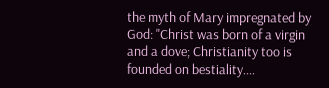the myth of Mary impregnated by God: "Christ was born of a virgin and a dove; Christianity too is founded on bestiality....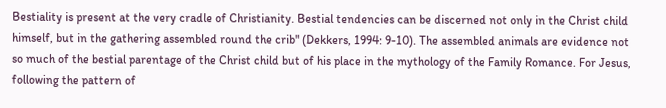Bestiality is present at the very cradle of Christianity. Bestial tendencies can be discerned not only in the Christ child himself, but in the gathering assembled round the crib" (Dekkers, 1994: 9-10). The assembled animals are evidence not so much of the bestial parentage of the Christ child but of his place in the mythology of the Family Romance. For Jesus, following the pattern of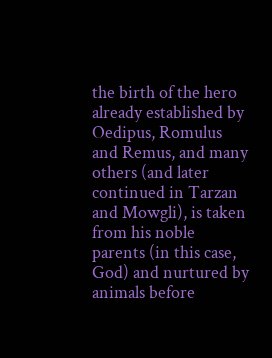the birth of the hero already established by Oedipus, Romulus and Remus, and many others (and later continued in Tarzan and Mowgli), is taken from his noble parents (in this case, God) and nurtured by animals before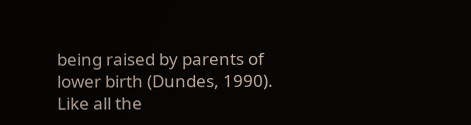being raised by parents of lower birth (Dundes, 1990). Like all the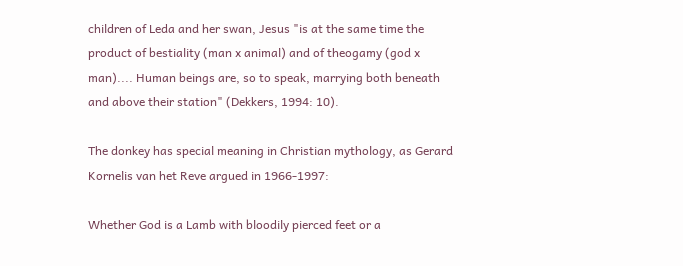children of Leda and her swan, Jesus "is at the same time the product of bestiality (man x animal) and of theogamy (god x man).... Human beings are, so to speak, marrying both beneath and above their station" (Dekkers, 1994: 10).

The donkey has special meaning in Christian mythology, as Gerard Kornelis van het Reve argued in 1966-1997:

Whether God is a Lamb with bloodily pierced feet or a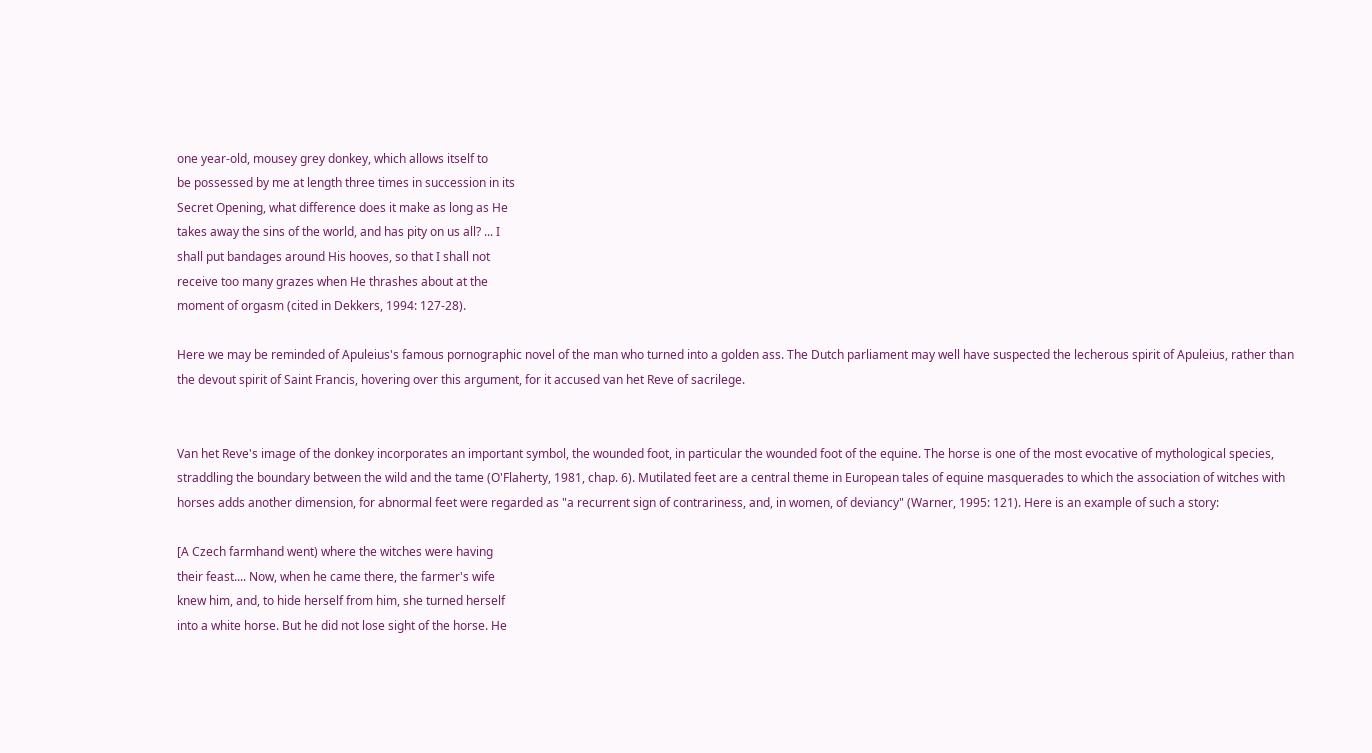one year-old, mousey grey donkey, which allows itself to
be possessed by me at length three times in succession in its
Secret Opening, what difference does it make as long as He
takes away the sins of the world, and has pity on us all? ... I
shall put bandages around His hooves, so that I shall not
receive too many grazes when He thrashes about at the
moment of orgasm (cited in Dekkers, 1994: 127-28).

Here we may be reminded of Apuleius's famous pornographic novel of the man who turned into a golden ass. The Dutch parliament may well have suspected the lecherous spirit of Apuleius, rather than the devout spirit of Saint Francis, hovering over this argument, for it accused van het Reve of sacrilege.


Van het Reve's image of the donkey incorporates an important symbol, the wounded foot, in particular the wounded foot of the equine. The horse is one of the most evocative of mythological species, straddling the boundary between the wild and the tame (O'Flaherty, 1981, chap. 6). Mutilated feet are a central theme in European tales of equine masquerades to which the association of witches with horses adds another dimension, for abnormal feet were regarded as "a recurrent sign of contrariness, and, in women, of deviancy" (Warner, 1995: 121). Here is an example of such a story:

[A Czech farmhand went) where the witches were having
their feast.... Now, when he came there, the farmer's wife
knew him, and, to hide herself from him, she turned herself
into a white horse. But he did not lose sight of the horse. He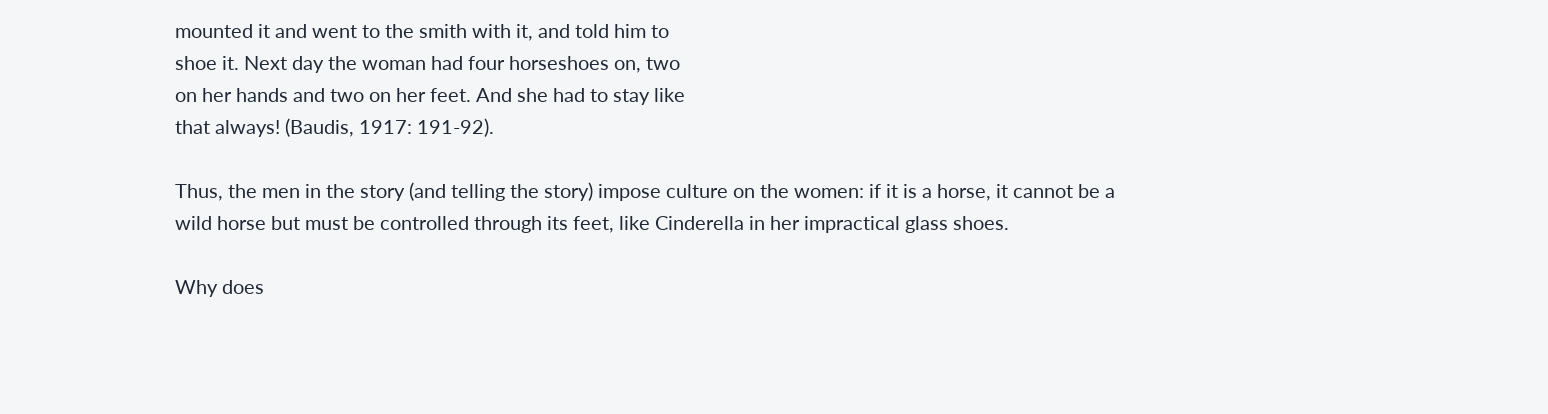mounted it and went to the smith with it, and told him to
shoe it. Next day the woman had four horseshoes on, two
on her hands and two on her feet. And she had to stay like
that always! (Baudis, 1917: 191-92).

Thus, the men in the story (and telling the story) impose culture on the women: if it is a horse, it cannot be a wild horse but must be controlled through its feet, like Cinderella in her impractical glass shoes.

Why does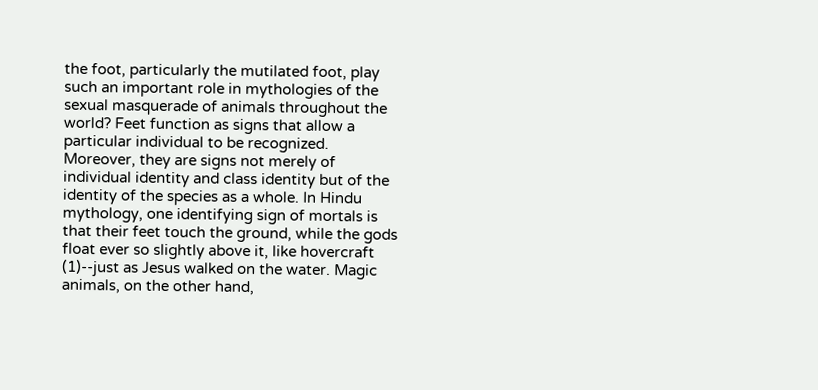the foot, particularly the mutilated foot, play such an important role in mythologies of the sexual masquerade of animals throughout the world? Feet function as signs that allow a particular individual to be recognized. Moreover, they are signs not merely of individual identity and class identity but of the identity of the species as a whole. In Hindu mythology, one identifying sign of mortals is that their feet touch the ground, while the gods float ever so slightly above it, like hovercraft (1)--just as Jesus walked on the water. Magic animals, on the other hand,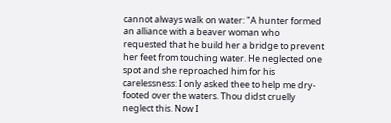cannot always walk on water: "A hunter formed an alliance with a beaver woman who requested that he build her a bridge to prevent her feet from touching water. He neglected one spot and she reproached him for his carelessness: I only asked thee to help me dry-footed over the waters. Thou didst cruelly neglect this. Now I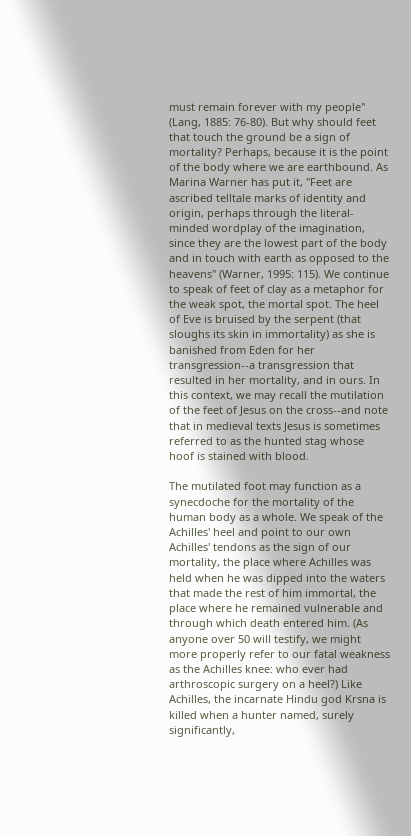must remain forever with my people" (Lang, 1885: 76-80). But why should feet that touch the ground be a sign of mortality? Perhaps, because it is the point of the body where we are earthbound. As Marina Warner has put it, "Feet are ascribed telltale marks of identity and origin, perhaps through the literal-minded wordplay of the imagination, since they are the lowest part of the body and in touch with earth as opposed to the heavens" (Warner, 1995: 115). We continue to speak of feet of clay as a metaphor for the weak spot, the mortal spot. The heel of Eve is bruised by the serpent (that sloughs its skin in immortality) as she is banished from Eden for her transgression--a transgression that resulted in her mortality, and in ours. In this context, we may recall the mutilation of the feet of Jesus on the cross--and note that in medieval texts Jesus is sometimes referred to as the hunted stag whose hoof is stained with blood.

The mutilated foot may function as a synecdoche for the mortality of the human body as a whole. We speak of the Achilles' heel and point to our own Achilles' tendons as the sign of our mortality, the place where Achilles was held when he was dipped into the waters that made the rest of him immortal, the place where he remained vulnerable and through which death entered him. (As anyone over 50 will testify, we might more properly refer to our fatal weakness as the Achilles knee: who ever had arthroscopic surgery on a heel?) Like Achilles, the incarnate Hindu god Krsna is killed when a hunter named, surely significantly,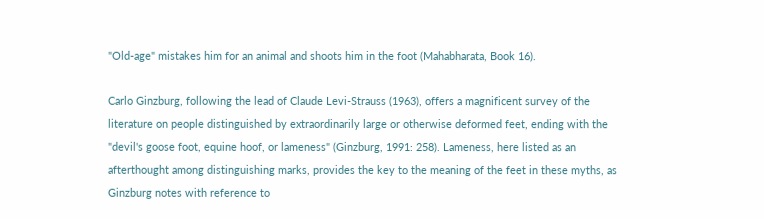"Old-age" mistakes him for an animal and shoots him in the foot (Mahabharata, Book 16).

Carlo Ginzburg, following the lead of Claude Levi-Strauss (1963), offers a magnificent survey of the literature on people distinguished by extraordinarily large or otherwise deformed feet, ending with the "devil's goose foot, equine hoof, or lameness" (Ginzburg, 1991: 258). Lameness, here listed as an afterthought among distinguishing marks, provides the key to the meaning of the feet in these myths, as Ginzburg notes with reference to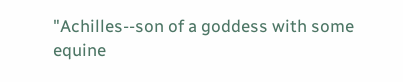"Achilles--son of a goddess with some equine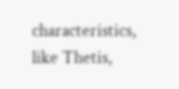characteristics, like Thetis,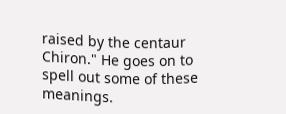raised by the centaur Chiron." He goes on to spell out some of these meanings.